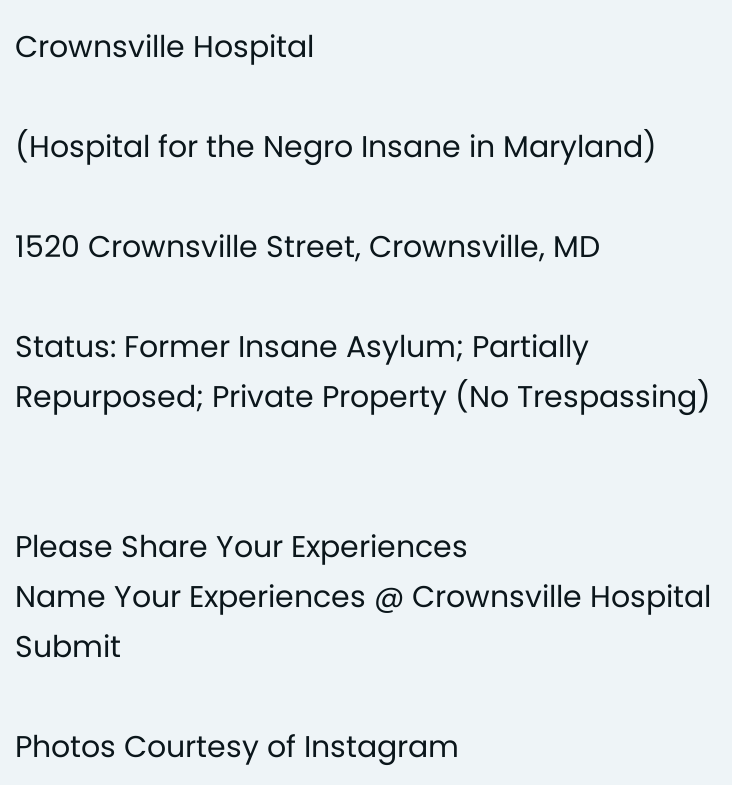Crownsville Hospital

(Hospital for the Negro Insane in Maryland)

1520 Crownsville Street, Crownsville, MD

Status: Former Insane Asylum; Partially Repurposed; Private Property (No Trespassing)


Please Share Your Experiences
Name Your Experiences @ Crownsville Hospital Submit

Photos Courtesy of Instagram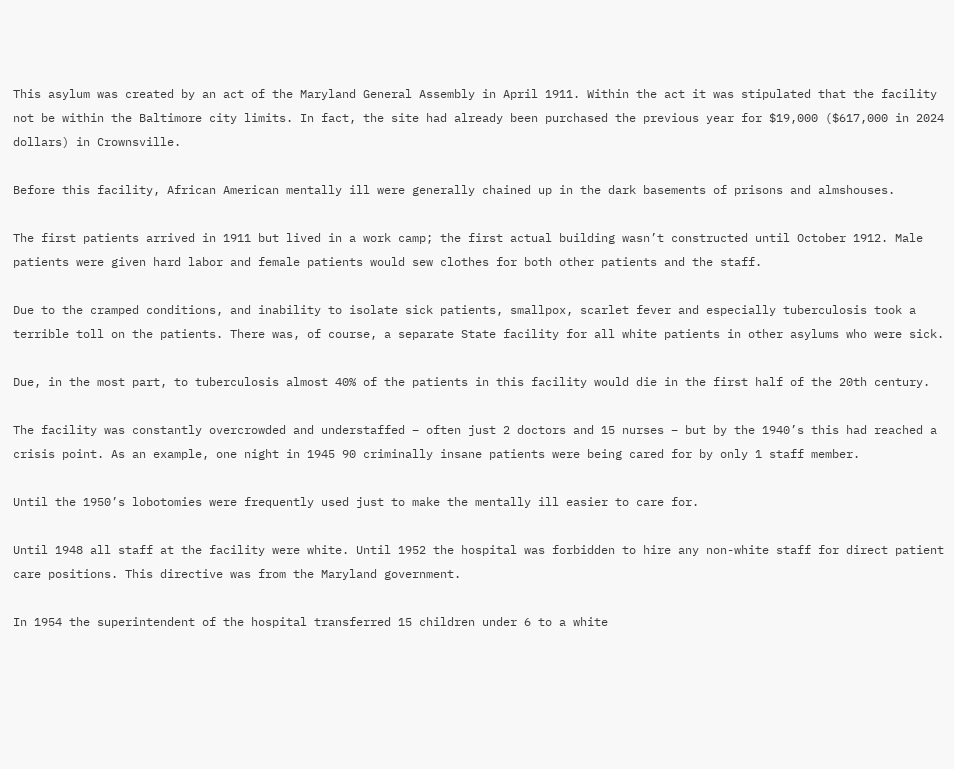This asylum was created by an act of the Maryland General Assembly in April 1911. Within the act it was stipulated that the facility not be within the Baltimore city limits. In fact, the site had already been purchased the previous year for $19,000 ($617,000 in 2024 dollars) in Crownsville.

Before this facility, African American mentally ill were generally chained up in the dark basements of prisons and almshouses.

The first patients arrived in 1911 but lived in a work camp; the first actual building wasn’t constructed until October 1912. Male patients were given hard labor and female patients would sew clothes for both other patients and the staff.

Due to the cramped conditions, and inability to isolate sick patients, smallpox, scarlet fever and especially tuberculosis took a terrible toll on the patients. There was, of course, a separate State facility for all white patients in other asylums who were sick.

Due, in the most part, to tuberculosis almost 40% of the patients in this facility would die in the first half of the 20th century.

The facility was constantly overcrowded and understaffed – often just 2 doctors and 15 nurses – but by the 1940’s this had reached a crisis point. As an example, one night in 1945 90 criminally insane patients were being cared for by only 1 staff member.

Until the 1950’s lobotomies were frequently used just to make the mentally ill easier to care for.

Until 1948 all staff at the facility were white. Until 1952 the hospital was forbidden to hire any non-white staff for direct patient care positions. This directive was from the Maryland government.

In 1954 the superintendent of the hospital transferred 15 children under 6 to a white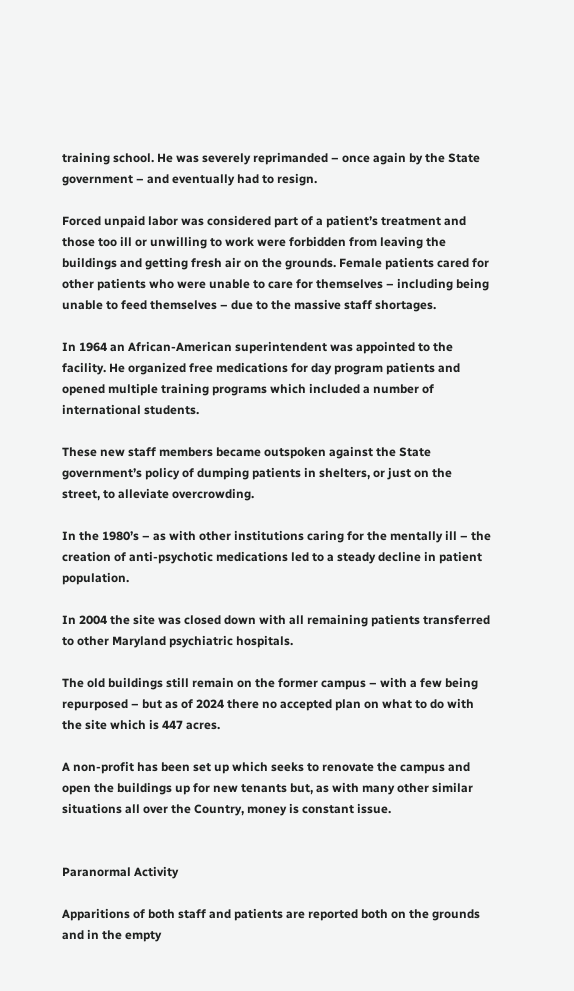training school. He was severely reprimanded – once again by the State government – and eventually had to resign.

Forced unpaid labor was considered part of a patient’s treatment and those too ill or unwilling to work were forbidden from leaving the buildings and getting fresh air on the grounds. Female patients cared for other patients who were unable to care for themselves – including being unable to feed themselves – due to the massive staff shortages.

In 1964 an African-American superintendent was appointed to the facility. He organized free medications for day program patients and opened multiple training programs which included a number of international students.

These new staff members became outspoken against the State government’s policy of dumping patients in shelters, or just on the street, to alleviate overcrowding.

In the 1980’s – as with other institutions caring for the mentally ill – the creation of anti-psychotic medications led to a steady decline in patient population.

In 2004 the site was closed down with all remaining patients transferred to other Maryland psychiatric hospitals.

The old buildings still remain on the former campus – with a few being repurposed – but as of 2024 there no accepted plan on what to do with the site which is 447 acres.

A non-profit has been set up which seeks to renovate the campus and open the buildings up for new tenants but, as with many other similar situations all over the Country, money is constant issue.


Paranormal Activity

Apparitions of both staff and patients are reported both on the grounds and in the empty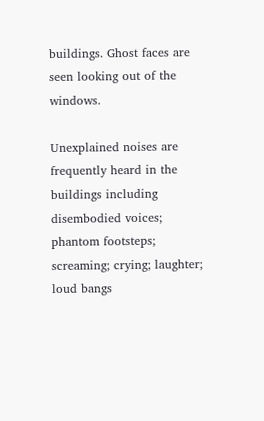buildings. Ghost faces are seen looking out of the windows.

Unexplained noises are frequently heard in the buildings including disembodied voices; phantom footsteps; screaming; crying; laughter; loud bangs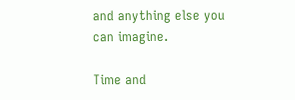and anything else you can imagine.

Time and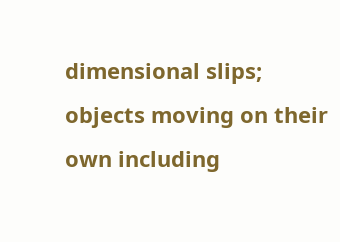dimensional slips; objects moving on their own including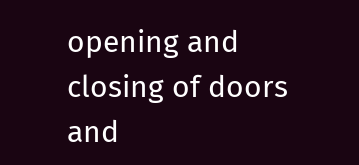opening and closing of doors and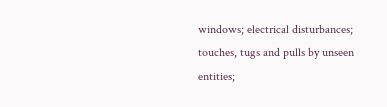windows; electrical disturbances; touches, tugs and pulls by unseen entities;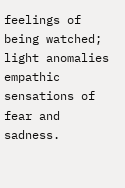feelings of being watched; light anomalies empathic sensations of fear and sadness.